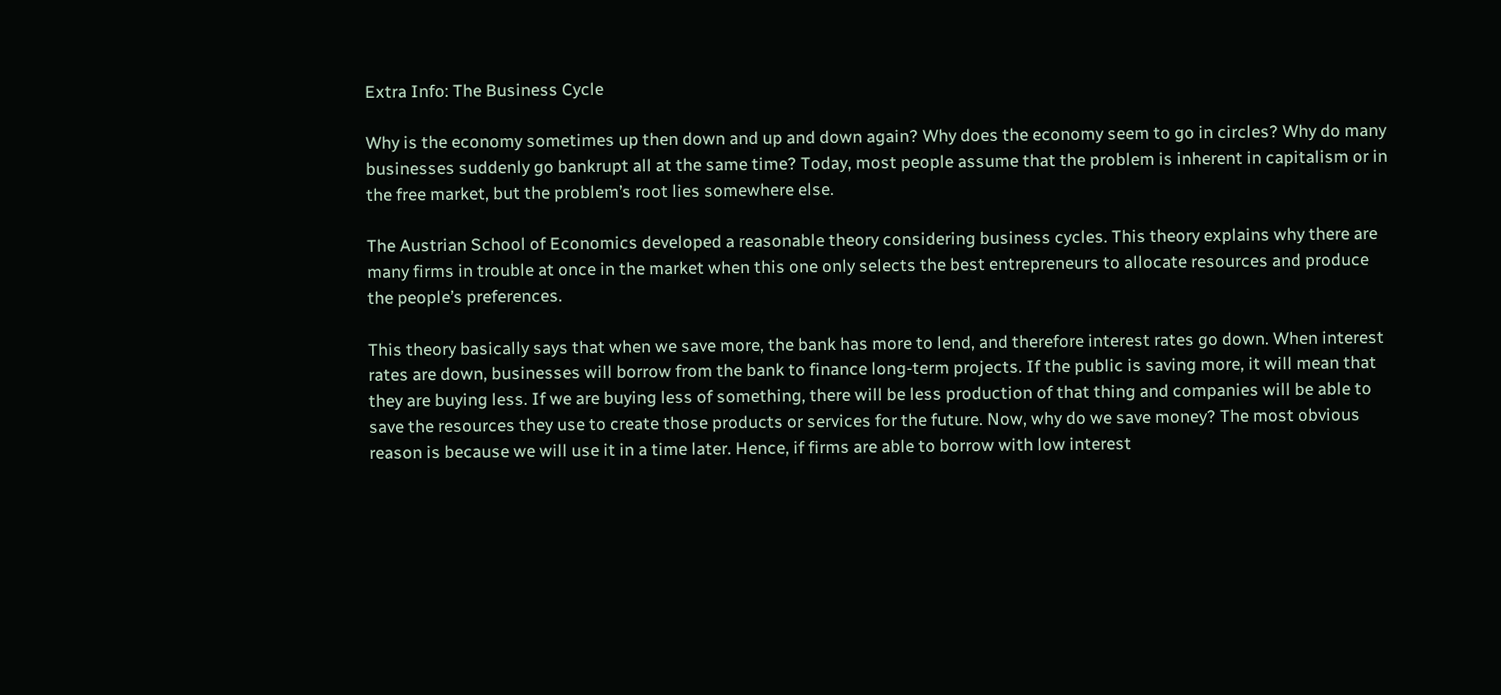Extra Info: The Business Cycle

Why is the economy sometimes up then down and up and down again? Why does the economy seem to go in circles? Why do many businesses suddenly go bankrupt all at the same time? Today, most people assume that the problem is inherent in capitalism or in the free market, but the problem’s root lies somewhere else.

The Austrian School of Economics developed a reasonable theory considering business cycles. This theory explains why there are many firms in trouble at once in the market when this one only selects the best entrepreneurs to allocate resources and produce the people’s preferences.

This theory basically says that when we save more, the bank has more to lend, and therefore interest rates go down. When interest rates are down, businesses will borrow from the bank to finance long-term projects. If the public is saving more, it will mean that they are buying less. If we are buying less of something, there will be less production of that thing and companies will be able to save the resources they use to create those products or services for the future. Now, why do we save money? The most obvious reason is because we will use it in a time later. Hence, if firms are able to borrow with low interest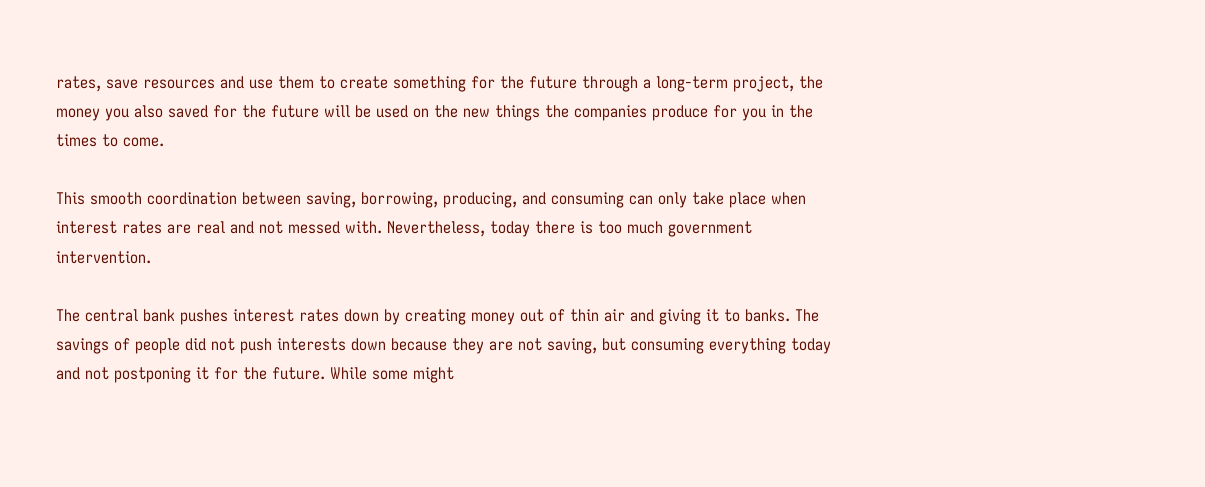rates, save resources and use them to create something for the future through a long-term project, the money you also saved for the future will be used on the new things the companies produce for you in the times to come.

This smooth coordination between saving, borrowing, producing, and consuming can only take place when interest rates are real and not messed with. Nevertheless, today there is too much government intervention.

The central bank pushes interest rates down by creating money out of thin air and giving it to banks. The savings of people did not push interests down because they are not saving, but consuming everything today and not postponing it for the future. While some might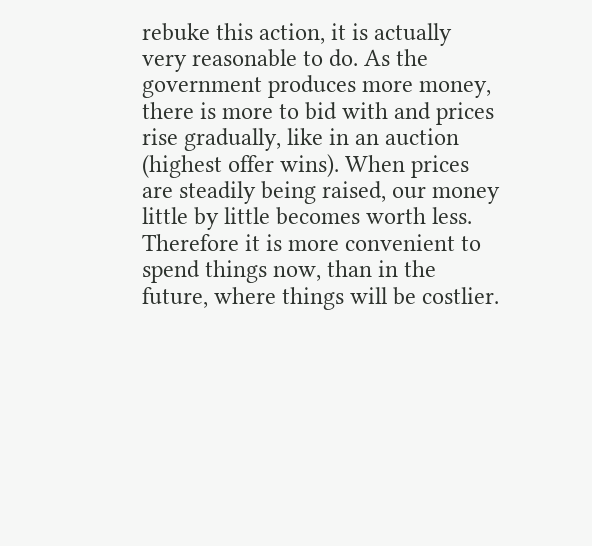rebuke this action, it is actually very reasonable to do. As the government produces more money, there is more to bid with and prices rise gradually, like in an auction (highest offer wins). When prices are steadily being raised, our money little by little becomes worth less. Therefore it is more convenient to spend things now, than in the future, where things will be costlier.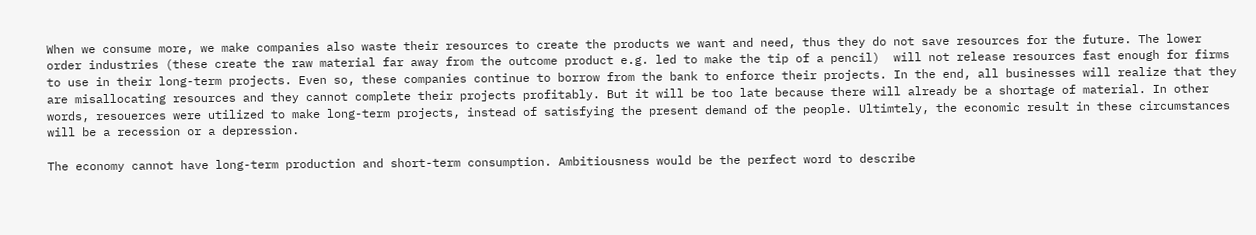When we consume more, we make companies also waste their resources to create the products we want and need, thus they do not save resources for the future. The lower order industries (these create the raw material far away from the outcome product e.g. led to make the tip of a pencil)  will not release resources fast enough for firms to use in their long-term projects. Even so, these companies continue to borrow from the bank to enforce their projects. In the end, all businesses will realize that they are misallocating resources and they cannot complete their projects profitably. But it will be too late because there will already be a shortage of material. In other words, resouerces were utilized to make long-term projects, instead of satisfying the present demand of the people. Ultimtely, the economic result in these circumstances will be a recession or a depression.

The economy cannot have long-term production and short-term consumption. Ambitiousness would be the perfect word to describe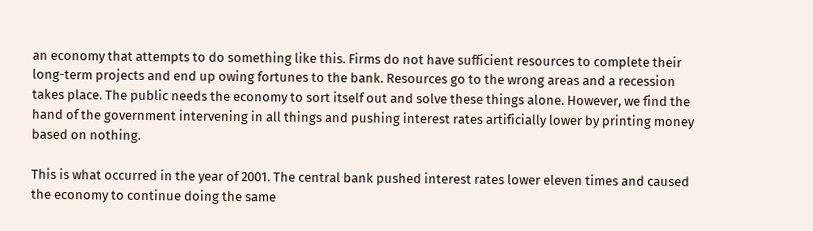an economy that attempts to do something like this. Firms do not have sufficient resources to complete their long-term projects and end up owing fortunes to the bank. Resources go to the wrong areas and a recession takes place. The public needs the economy to sort itself out and solve these things alone. However, we find the hand of the government intervening in all things and pushing interest rates artificially lower by printing money based on nothing.

This is what occurred in the year of 2001. The central bank pushed interest rates lower eleven times and caused the economy to continue doing the same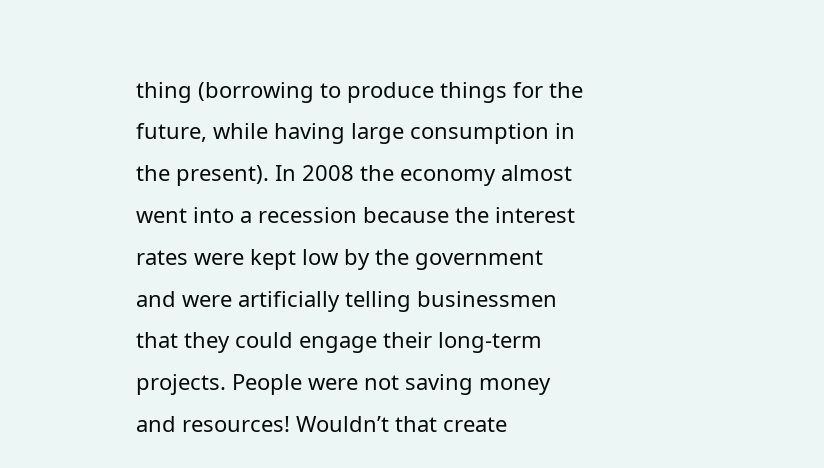thing (borrowing to produce things for the future, while having large consumption in the present). In 2008 the economy almost went into a recession because the interest rates were kept low by the government and were artificially telling businessmen that they could engage their long-term projects. People were not saving money and resources! Wouldn’t that create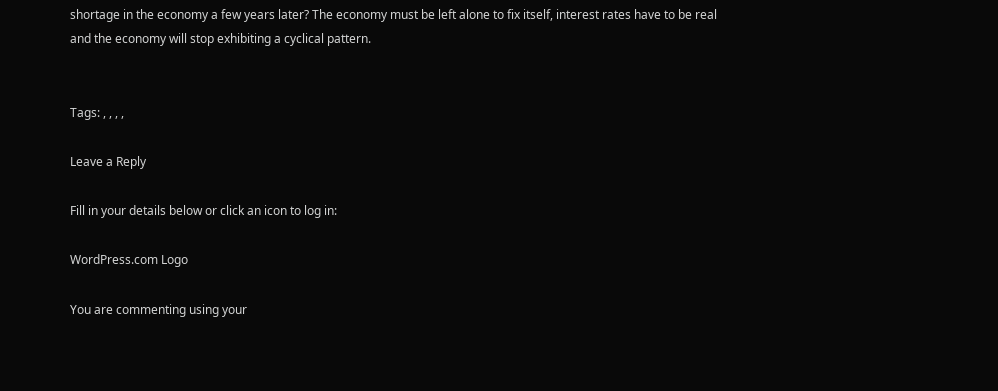shortage in the economy a few years later? The economy must be left alone to fix itself, interest rates have to be real and the economy will stop exhibiting a cyclical pattern.


Tags: , , , ,

Leave a Reply

Fill in your details below or click an icon to log in:

WordPress.com Logo

You are commenting using your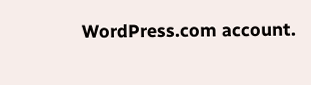WordPress.com account.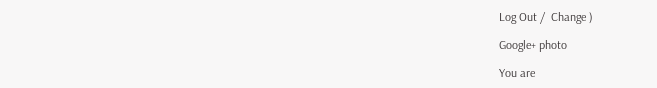Log Out /  Change )

Google+ photo

You are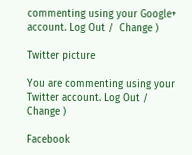commenting using your Google+ account. Log Out /  Change )

Twitter picture

You are commenting using your Twitter account. Log Out /  Change )

Facebook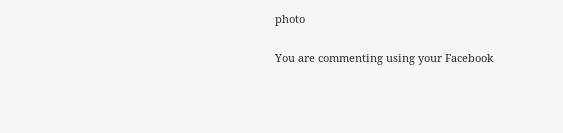photo

You are commenting using your Facebook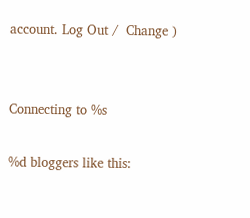account. Log Out /  Change )


Connecting to %s

%d bloggers like this: